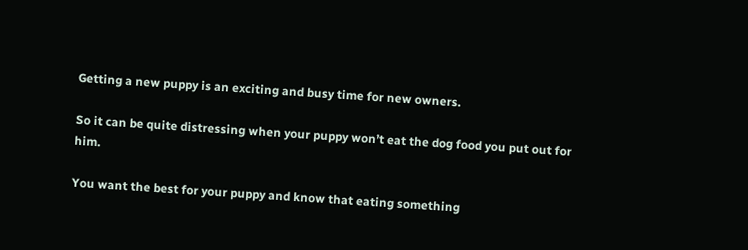Getting a new puppy is an exciting and busy time for new owners.

So it can be quite distressing when your puppy won’t eat the dog food you put out for him.

You want the best for your puppy and know that eating something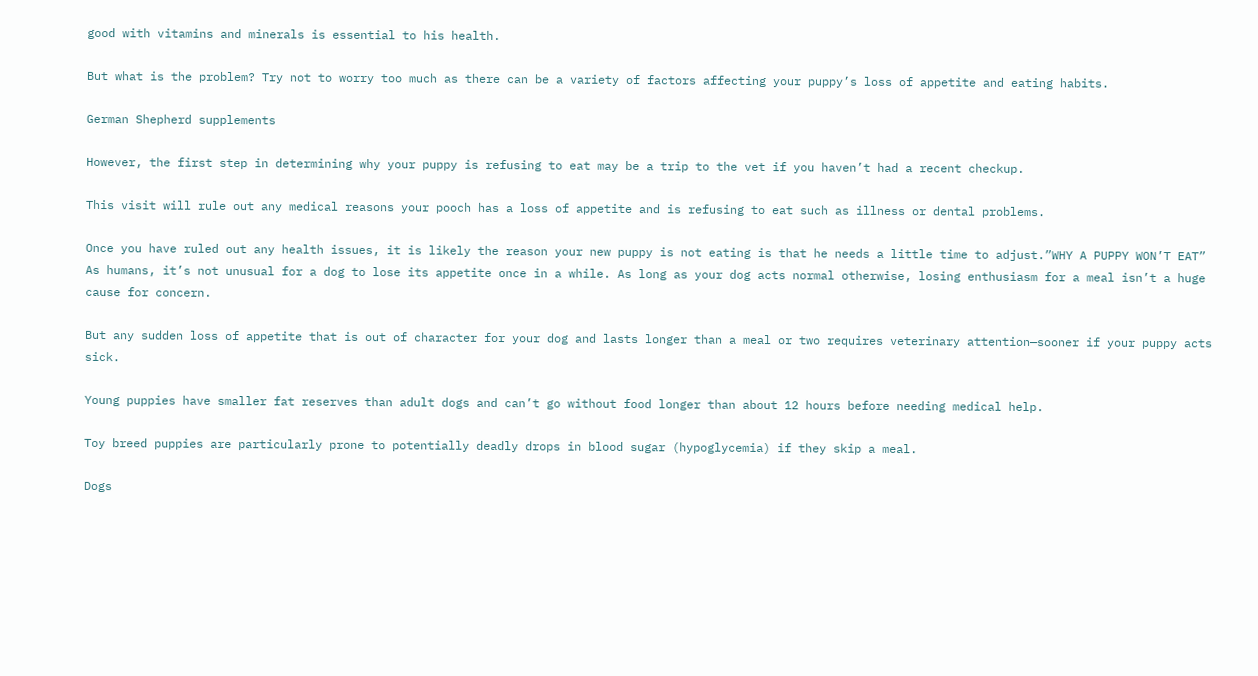good with vitamins and minerals is essential to his health.

But what is the problem? Try not to worry too much as there can be a variety of factors affecting your puppy’s loss of appetite and eating habits.

German Shepherd supplements

However, the first step in determining why your puppy is refusing to eat may be a trip to the vet if you haven’t had a recent checkup.

This visit will rule out any medical reasons your pooch has a loss of appetite and is refusing to eat such as illness or dental problems.

Once you have ruled out any health issues, it is likely the reason your new puppy is not eating is that he needs a little time to adjust.”WHY A PUPPY WON’T EAT” As humans, it’s not unusual for a dog to lose its appetite once in a while. As long as your dog acts normal otherwise, losing enthusiasm for a meal isn’t a huge cause for concern.

But any sudden loss of appetite that is out of character for your dog and lasts longer than a meal or two requires veterinary attention—sooner if your puppy acts sick.

Young puppies have smaller fat reserves than adult dogs and can’t go without food longer than about 12 hours before needing medical help.

Toy breed puppies are particularly prone to potentially deadly drops in blood sugar (hypoglycemia) if they skip a meal.

Dogs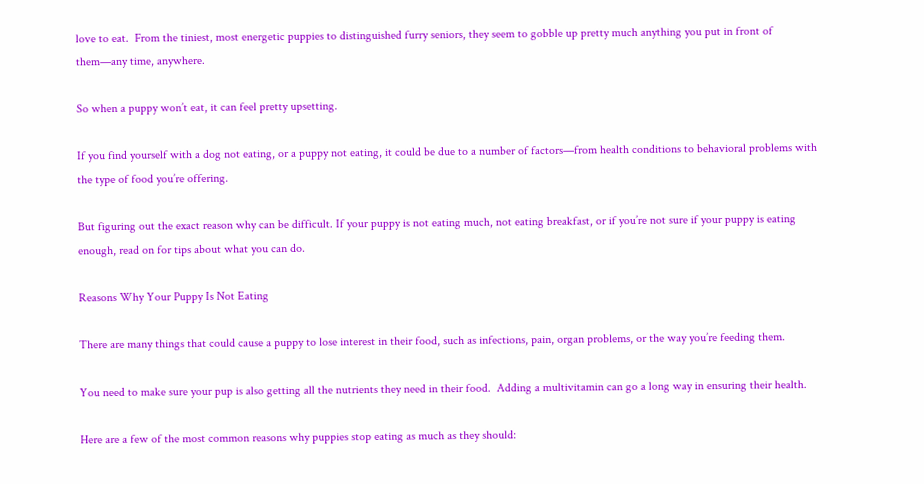love to eat.  From the tiniest, most energetic puppies to distinguished furry seniors, they seem to gobble up pretty much anything you put in front of them—any time, anywhere.

So when a puppy won’t eat, it can feel pretty upsetting.

If you find yourself with a dog not eating, or a puppy not eating, it could be due to a number of factors—from health conditions to behavioral problems with the type of food you’re offering.

But figuring out the exact reason why can be difficult. If your puppy is not eating much, not eating breakfast, or if you’re not sure if your puppy is eating enough, read on for tips about what you can do.

Reasons Why Your Puppy Is Not Eating

There are many things that could cause a puppy to lose interest in their food, such as infections, pain, organ problems, or the way you’re feeding them.

You need to make sure your pup is also getting all the nutrients they need in their food.  Adding a multivitamin can go a long way in ensuring their health.

Here are a few of the most common reasons why puppies stop eating as much as they should: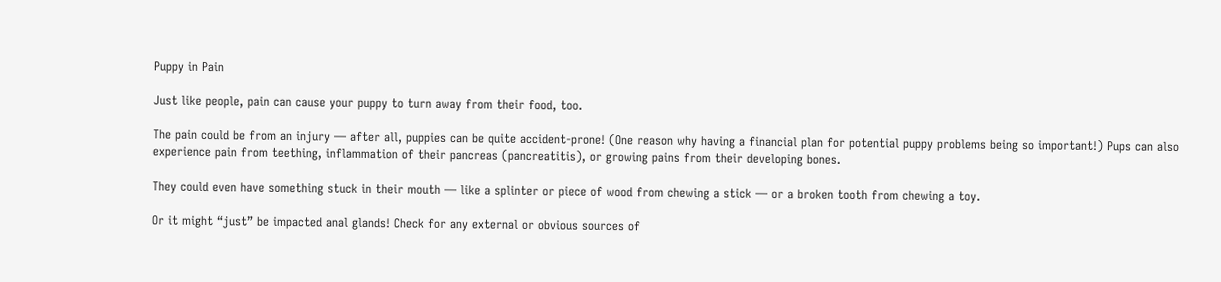Puppy in Pain

Just like people, pain can cause your puppy to turn away from their food, too.

The pain could be from an injury — after all, puppies can be quite accident-prone! (One reason why having a financial plan for potential puppy problems being so important!) Pups can also experience pain from teething, inflammation of their pancreas (pancreatitis), or growing pains from their developing bones.

They could even have something stuck in their mouth — like a splinter or piece of wood from chewing a stick — or a broken tooth from chewing a toy.

Or it might “just” be impacted anal glands! Check for any external or obvious sources of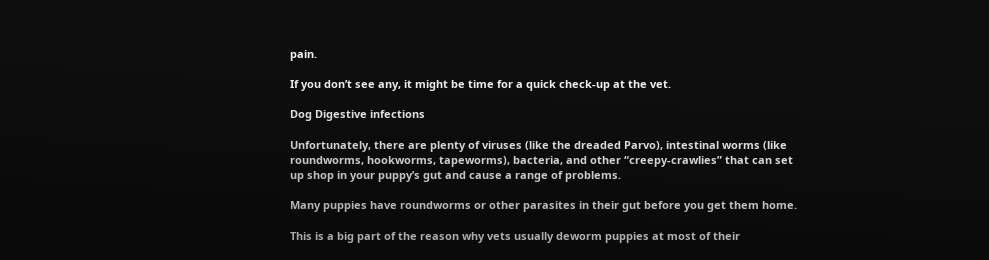pain.

If you don’t see any, it might be time for a quick check-up at the vet.

Dog Digestive infections

Unfortunately, there are plenty of viruses (like the dreaded Parvo), intestinal worms (like roundworms, hookworms, tapeworms), bacteria, and other “creepy-crawlies” that can set up shop in your puppy’s gut and cause a range of problems.

Many puppies have roundworms or other parasites in their gut before you get them home.

This is a big part of the reason why vets usually deworm puppies at most of their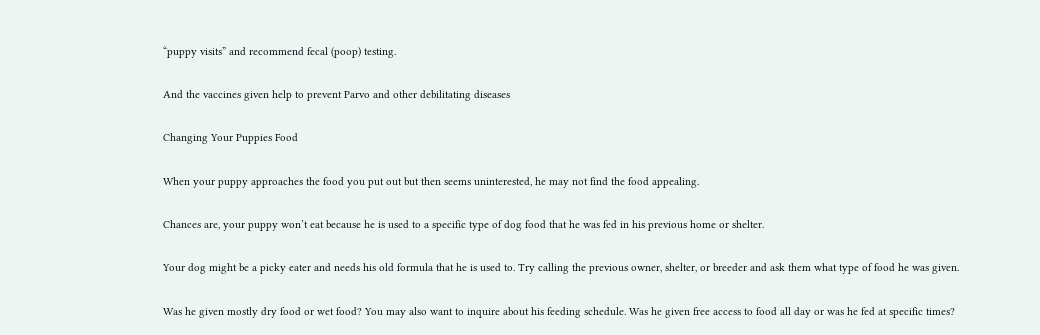“puppy visits” and recommend fecal (poop) testing.

And the vaccines given help to prevent Parvo and other debilitating diseases

Changing Your Puppies Food

When your puppy approaches the food you put out but then seems uninterested, he may not find the food appealing.

Chances are, your puppy won’t eat because he is used to a specific type of dog food that he was fed in his previous home or shelter.

Your dog might be a picky eater and needs his old formula that he is used to. Try calling the previous owner, shelter, or breeder and ask them what type of food he was given.

Was he given mostly dry food or wet food? You may also want to inquire about his feeding schedule. Was he given free access to food all day or was he fed at specific times?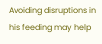Avoiding disruptions in his feeding may help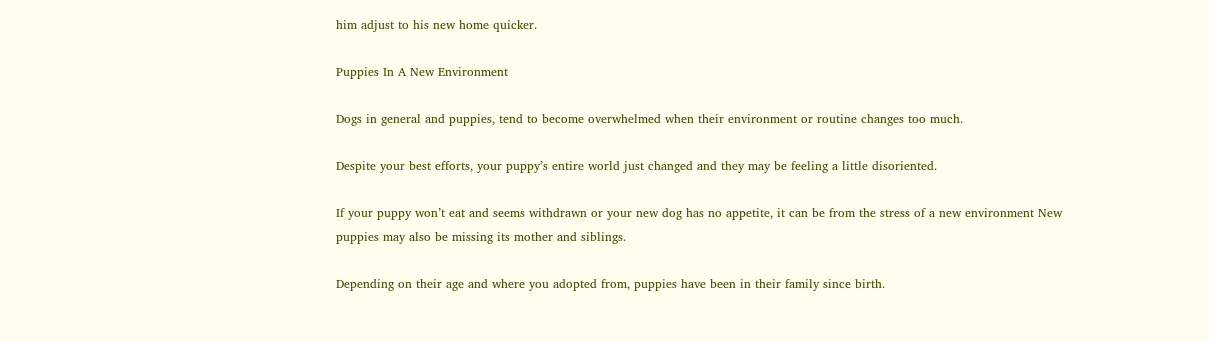him adjust to his new home quicker.

Puppies In A New Environment

Dogs in general and puppies, tend to become overwhelmed when their environment or routine changes too much.

Despite your best efforts, your puppy’s entire world just changed and they may be feeling a little disoriented.

If your puppy won’t eat and seems withdrawn or your new dog has no appetite, it can be from the stress of a new environment New puppies may also be missing its mother and siblings.

Depending on their age and where you adopted from, puppies have been in their family since birth.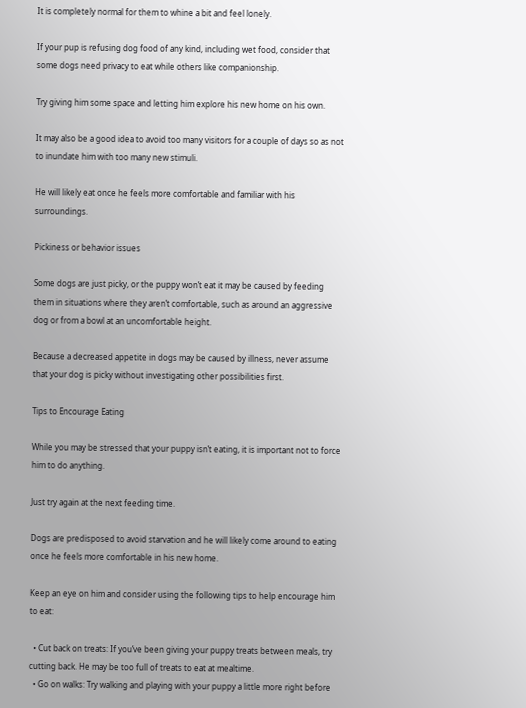It is completely normal for them to whine a bit and feel lonely.

If your pup is refusing dog food of any kind, including wet food, consider that some dogs need privacy to eat while others like companionship.

Try giving him some space and letting him explore his new home on his own.

It may also be a good idea to avoid too many visitors for a couple of days so as not to inundate him with too many new stimuli.

He will likely eat once he feels more comfortable and familiar with his surroundings.

Pickiness or behavior issues

Some dogs are just picky, or the puppy won’t eat it may be caused by feeding them in situations where they aren’t comfortable, such as around an aggressive dog or from a bowl at an uncomfortable height.

Because a decreased appetite in dogs may be caused by illness, never assume that your dog is picky without investigating other possibilities first.

Tips to Encourage Eating

While you may be stressed that your puppy isn’t eating, it is important not to force him to do anything.

Just try again at the next feeding time.

Dogs are predisposed to avoid starvation and he will likely come around to eating once he feels more comfortable in his new home.

Keep an eye on him and consider using the following tips to help encourage him to eat:

  • Cut back on treats: If you’ve been giving your puppy treats between meals, try cutting back. He may be too full of treats to eat at mealtime.
  • Go on walks: Try walking and playing with your puppy a little more right before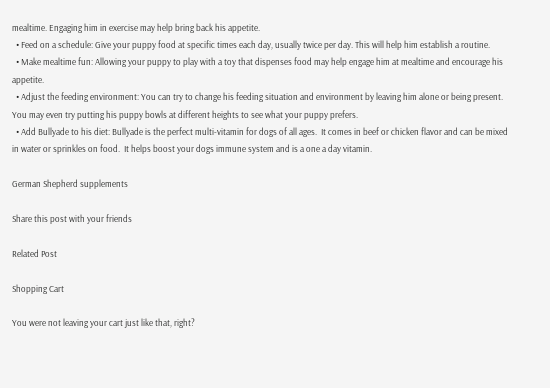mealtime. Engaging him in exercise may help bring back his appetite.
  • Feed on a schedule: Give your puppy food at specific times each day, usually twice per day. This will help him establish a routine.
  • Make mealtime fun: Allowing your puppy to play with a toy that dispenses food may help engage him at mealtime and encourage his appetite.
  • Adjust the feeding environment: You can try to change his feeding situation and environment by leaving him alone or being present. You may even try putting his puppy bowls at different heights to see what your puppy prefers.
  • Add Bullyade to his diet: Bullyade is the perfect multi-vitamin for dogs of all ages.  It comes in beef or chicken flavor and can be mixed in water or sprinkles on food.  It helps boost your dogs immune system and is a one a day vitamin.

German Shepherd supplements

Share this post with your friends

Related Post

Shopping Cart

You were not leaving your cart just like that, right?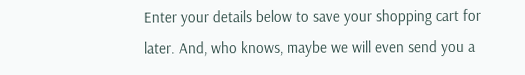Enter your details below to save your shopping cart for later. And, who knows, maybe we will even send you a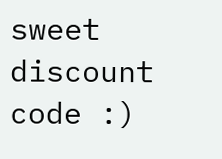sweet discount code :)